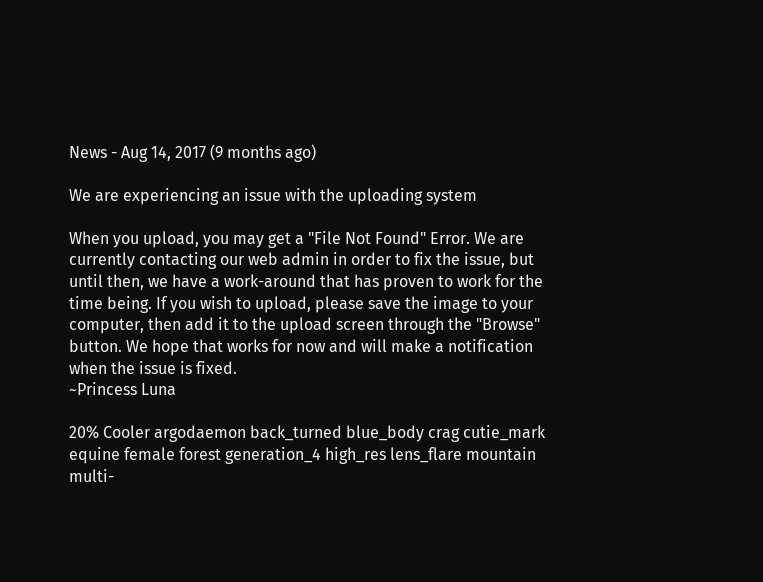News - Aug 14, 2017 (9 months ago)

We are experiencing an issue with the uploading system

When you upload, you may get a "File Not Found" Error. We are currently contacting our web admin in order to fix the issue, but until then, we have a work-around that has proven to work for the time being. If you wish to upload, please save the image to your computer, then add it to the upload screen through the "Browse" button. We hope that works for now and will make a notification when the issue is fixed.
~Princess Luna

20% Cooler argodaemon back_turned blue_body crag cutie_mark equine female forest generation_4 high_res lens_flare mountain multi-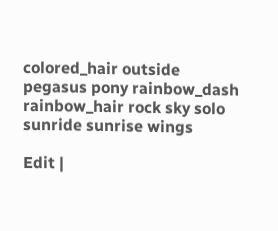colored_hair outside pegasus pony rainbow_dash rainbow_hair rock sky solo sunride sunrise wings

Edit |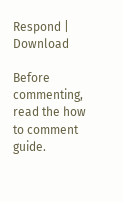Respond | Download

Before commenting, read the how to comment guide.